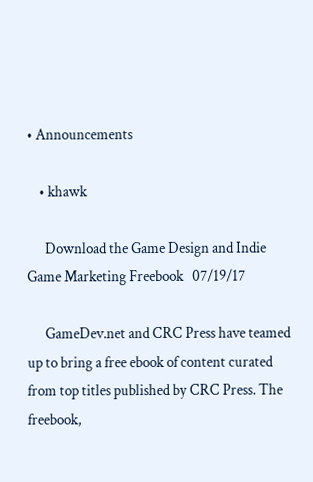• Announcements

    • khawk

      Download the Game Design and Indie Game Marketing Freebook   07/19/17

      GameDev.net and CRC Press have teamed up to bring a free ebook of content curated from top titles published by CRC Press. The freebook,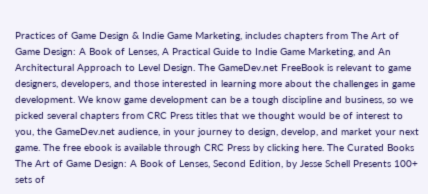Practices of Game Design & Indie Game Marketing, includes chapters from The Art of Game Design: A Book of Lenses, A Practical Guide to Indie Game Marketing, and An Architectural Approach to Level Design. The GameDev.net FreeBook is relevant to game designers, developers, and those interested in learning more about the challenges in game development. We know game development can be a tough discipline and business, so we picked several chapters from CRC Press titles that we thought would be of interest to you, the GameDev.net audience, in your journey to design, develop, and market your next game. The free ebook is available through CRC Press by clicking here. The Curated Books The Art of Game Design: A Book of Lenses, Second Edition, by Jesse Schell Presents 100+ sets of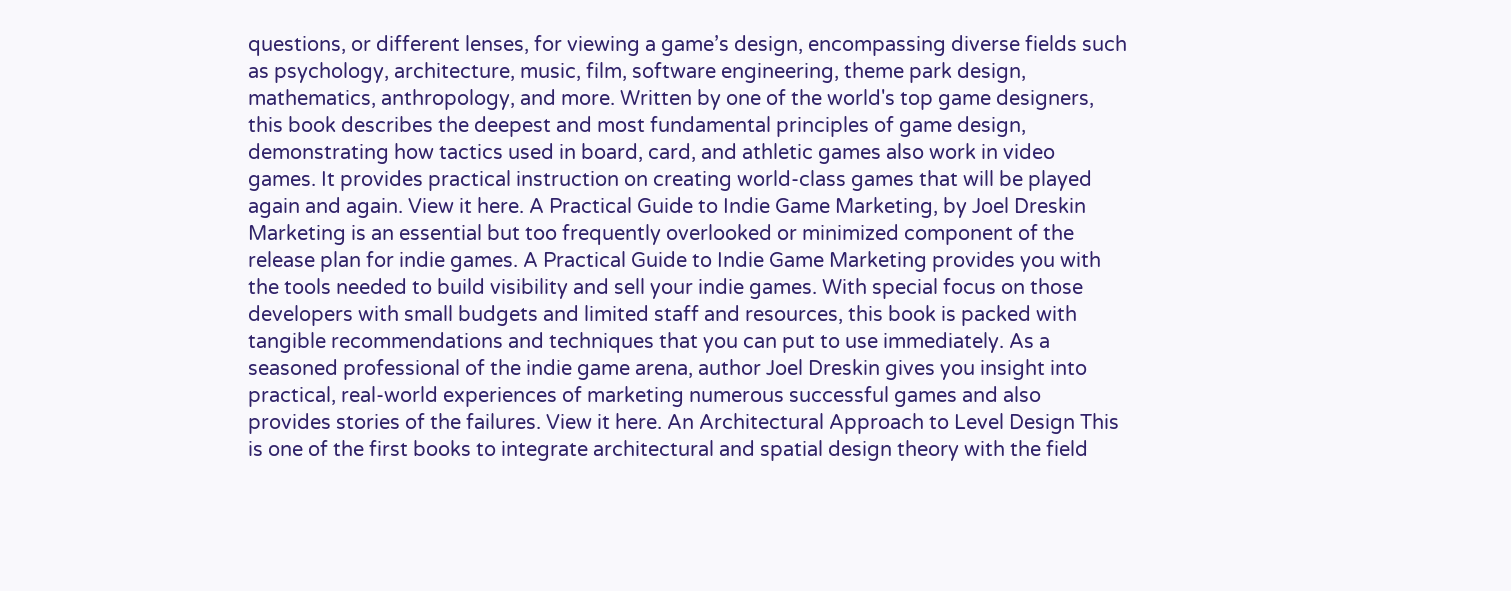questions, or different lenses, for viewing a game’s design, encompassing diverse fields such as psychology, architecture, music, film, software engineering, theme park design, mathematics, anthropology, and more. Written by one of the world's top game designers, this book describes the deepest and most fundamental principles of game design, demonstrating how tactics used in board, card, and athletic games also work in video games. It provides practical instruction on creating world-class games that will be played again and again. View it here. A Practical Guide to Indie Game Marketing, by Joel Dreskin Marketing is an essential but too frequently overlooked or minimized component of the release plan for indie games. A Practical Guide to Indie Game Marketing provides you with the tools needed to build visibility and sell your indie games. With special focus on those developers with small budgets and limited staff and resources, this book is packed with tangible recommendations and techniques that you can put to use immediately. As a seasoned professional of the indie game arena, author Joel Dreskin gives you insight into practical, real-world experiences of marketing numerous successful games and also provides stories of the failures. View it here. An Architectural Approach to Level Design This is one of the first books to integrate architectural and spatial design theory with the field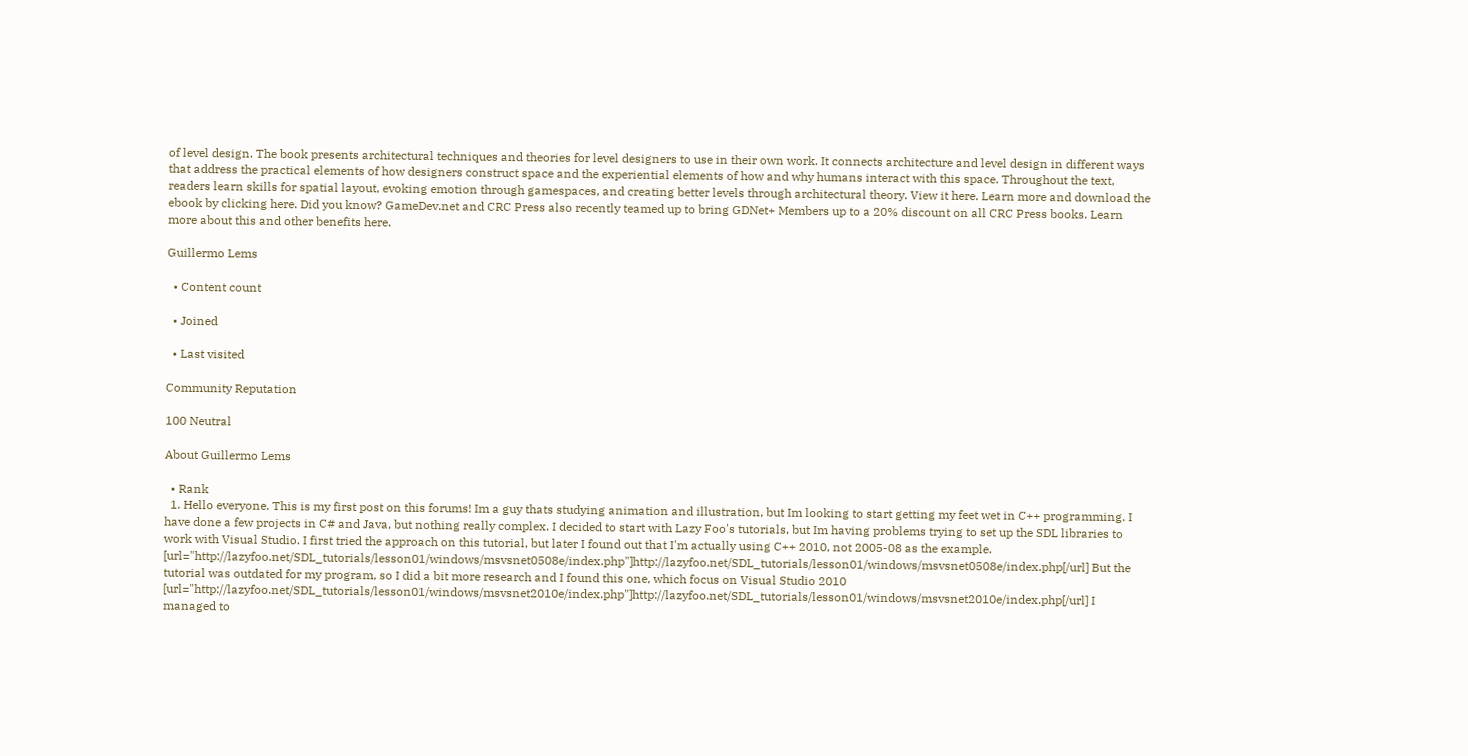of level design. The book presents architectural techniques and theories for level designers to use in their own work. It connects architecture and level design in different ways that address the practical elements of how designers construct space and the experiential elements of how and why humans interact with this space. Throughout the text, readers learn skills for spatial layout, evoking emotion through gamespaces, and creating better levels through architectural theory. View it here. Learn more and download the ebook by clicking here. Did you know? GameDev.net and CRC Press also recently teamed up to bring GDNet+ Members up to a 20% discount on all CRC Press books. Learn more about this and other benefits here.

Guillermo Lems

  • Content count

  • Joined

  • Last visited

Community Reputation

100 Neutral

About Guillermo Lems

  • Rank
  1. Hello everyone. This is my first post on this forums! Im a guy thats studying animation and illustration, but Im looking to start getting my feet wet in C++ programming. I have done a few projects in C# and Java, but nothing really complex. I decided to start with Lazy Foo's tutorials, but Im having problems trying to set up the SDL libraries to work with Visual Studio. I first tried the approach on this tutorial, but later I found out that I'm actually using C++ 2010, not 2005-08 as the example. [url="http://lazyfoo.net/SDL_tutorials/lesson01/windows/msvsnet0508e/index.php"]http://lazyfoo.net/SDL_tutorials/lesson01/windows/msvsnet0508e/index.php[/url] But the tutorial was outdated for my program, so I did a bit more research and I found this one, which focus on Visual Studio 2010 [url="http://lazyfoo.net/SDL_tutorials/lesson01/windows/msvsnet2010e/index.php"]http://lazyfoo.net/SDL_tutorials/lesson01/windows/msvsnet2010e/index.php[/url] I managed to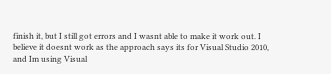finish it, but I still got errors and I wasnt able to make it work out. I believe it doesnt work as the approach says its for Visual Studio 2010, and Im using Visual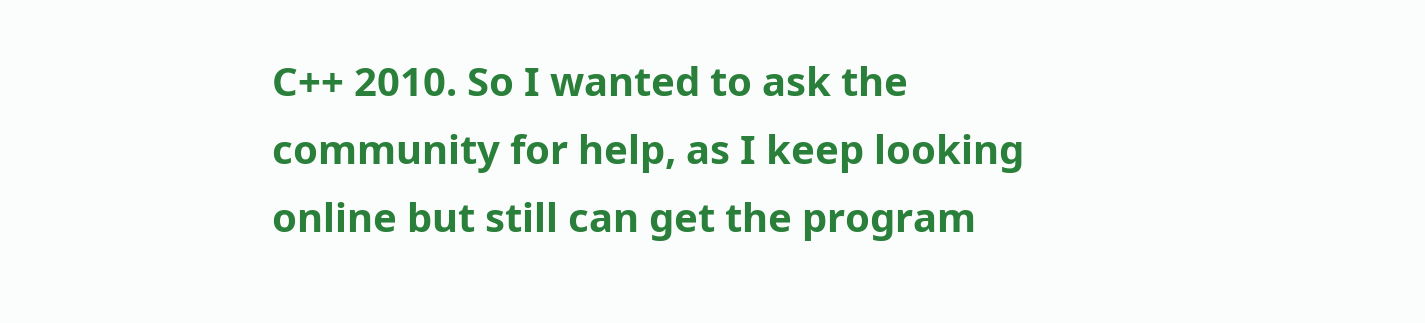C++ 2010. So I wanted to ask the community for help, as I keep looking online but still can get the program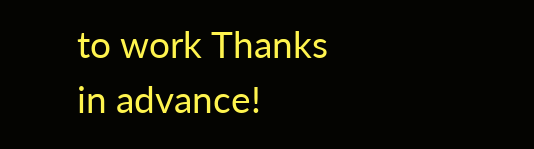to work Thanks in advance!